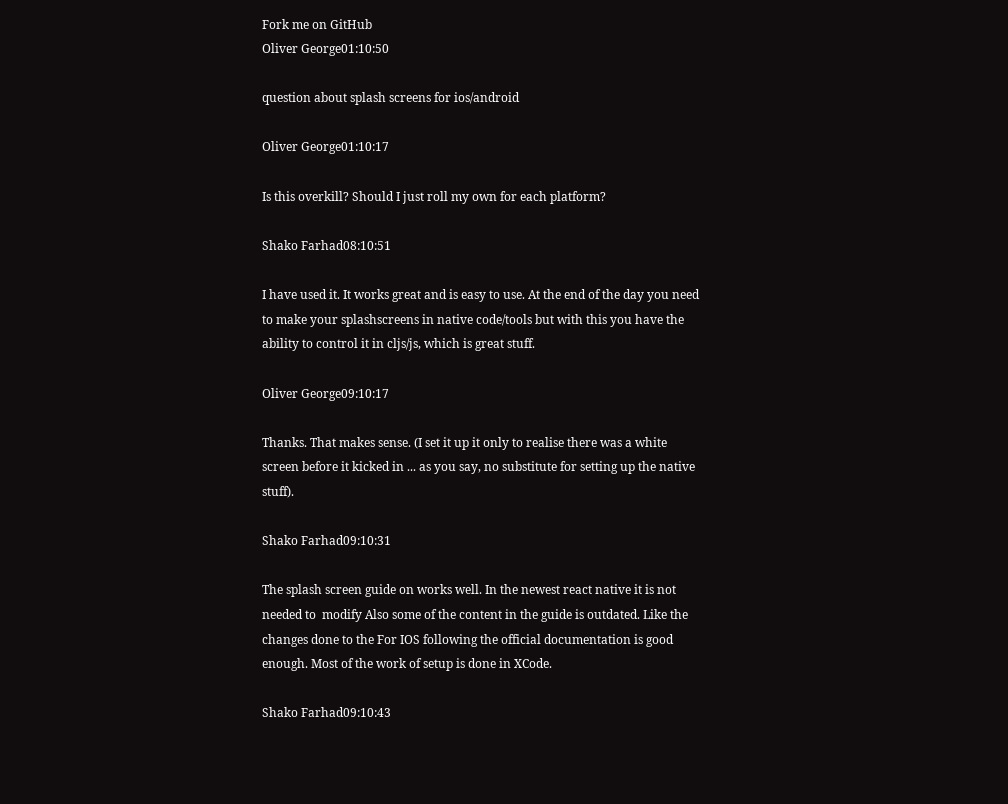Fork me on GitHub
Oliver George01:10:50

question about splash screens for ios/android

Oliver George01:10:17

Is this overkill? Should I just roll my own for each platform?

Shako Farhad08:10:51

I have used it. It works great and is easy to use. At the end of the day you need to make your splashscreens in native code/tools but with this you have the ability to control it in cljs/js, which is great stuff.

Oliver George09:10:17

Thanks. That makes sense. (I set it up it only to realise there was a white screen before it kicked in ... as you say, no substitute for setting up the native stuff).

Shako Farhad09:10:31

The splash screen guide on works well. In the newest react native it is not needed to  modify Also some of the content in the guide is outdated. Like the changes done to the For IOS following the official documentation is good enough. Most of the work of setup is done in XCode.

Shako Farhad09:10:43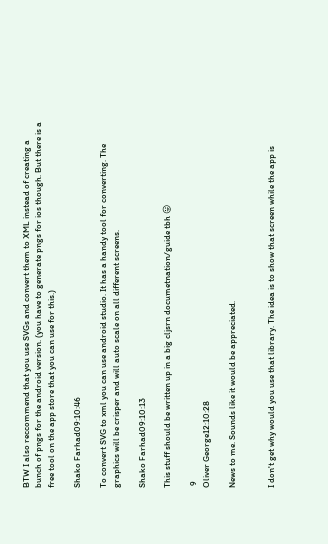BTW I also reccommend that you use SVGs and convert them to XML instead of creating a bunch of pngs for the android version. (you have to generate pngs for ios though. But there is a free tool on the app store that you can use for this.)

Shako Farhad09:10:46

To convert SVG to xml you can use android studio. It has a handy tool for converting. The graphics will be crisper and will auto scale on all different screens.

Shako Farhad09:10:13

This stuff should be written up in a big cljsrn documetnation/guide tbh 😛

 9
Oliver George12:10:28

News to me. Sounds like it would be appreciated.


I don't get why would you use that library. The idea is to show that screen while the app is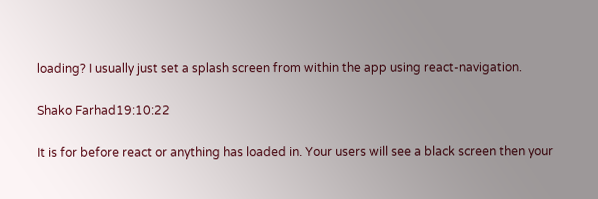loading? I usually just set a splash screen from within the app using react-navigation.

Shako Farhad19:10:22

It is for before react or anything has loaded in. Your users will see a black screen then your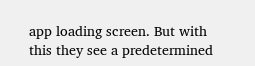app loading screen. But with this they see a predetermined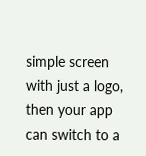simple screen with just a logo, then your app can switch to a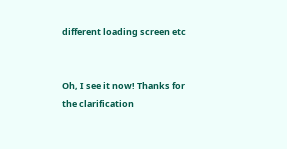different loading screen etc


Oh, I see it now! Thanks for the clarification